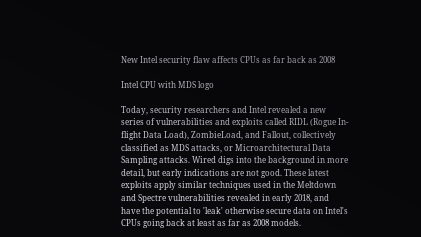New Intel security flaw affects CPUs as far back as 2008

Intel CPU with MDS logo

Today, security researchers and Intel revealed a new series of vulnerabilities and exploits called RIDL (Rogue In-flight Data Load), ZombieLoad, and Fallout, collectively classified as MDS attacks, or Microarchitectural Data Sampling attacks. Wired digs into the background in more detail, but early indications are not good. These latest exploits apply similar techniques used in the Meltdown and Spectre vulnerabilities revealed in early 2018, and have the potential to 'leak' otherwise secure data on Intel's CPUs going back at least as far as 2008 models.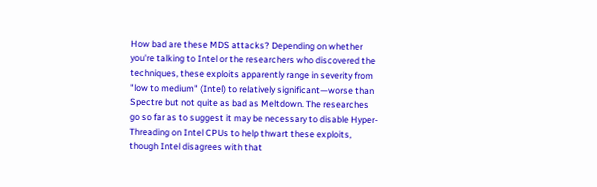How bad are these MDS attacks? Depending on whether you're talking to Intel or the researchers who discovered the techniques, these exploits apparently range in severity from "low to medium" (Intel) to relatively significant—worse than Spectre but not quite as bad as Meltdown. The researches go so far as to suggest it may be necessary to disable Hyper-Threading on Intel CPUs to help thwart these exploits, though Intel disagrees with that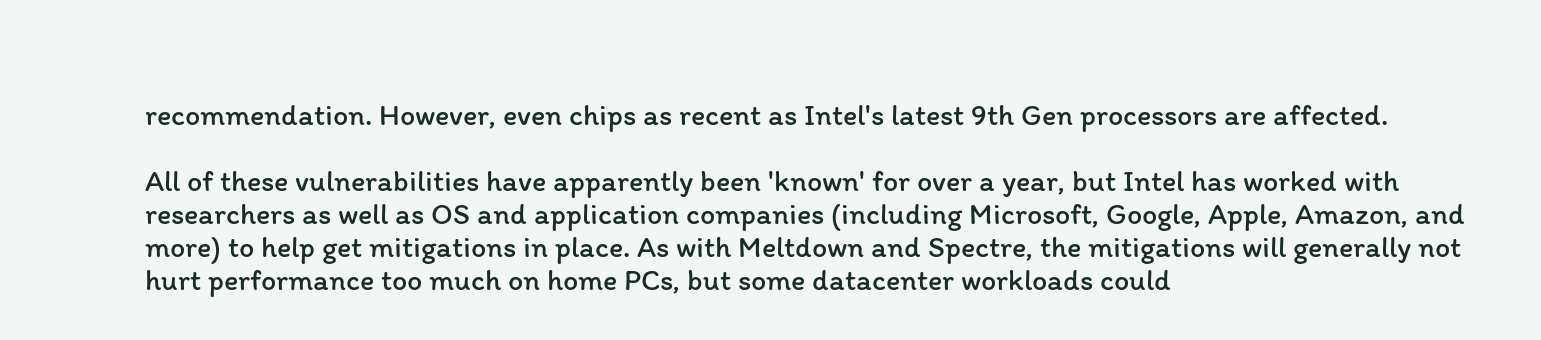recommendation. However, even chips as recent as Intel's latest 9th Gen processors are affected.

All of these vulnerabilities have apparently been 'known' for over a year, but Intel has worked with researchers as well as OS and application companies (including Microsoft, Google, Apple, Amazon, and more) to help get mitigations in place. As with Meltdown and Spectre, the mitigations will generally not hurt performance too much on home PCs, but some datacenter workloads could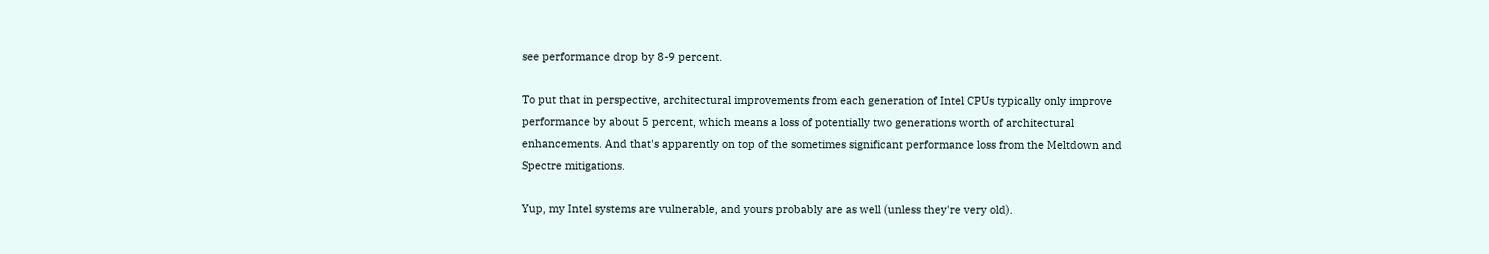see performance drop by 8-9 percent.

To put that in perspective, architectural improvements from each generation of Intel CPUs typically only improve performance by about 5 percent, which means a loss of potentially two generations worth of architectural enhancements. And that's apparently on top of the sometimes significant performance loss from the Meltdown and Spectre mitigations.

Yup, my Intel systems are vulnerable, and yours probably are as well (unless they're very old).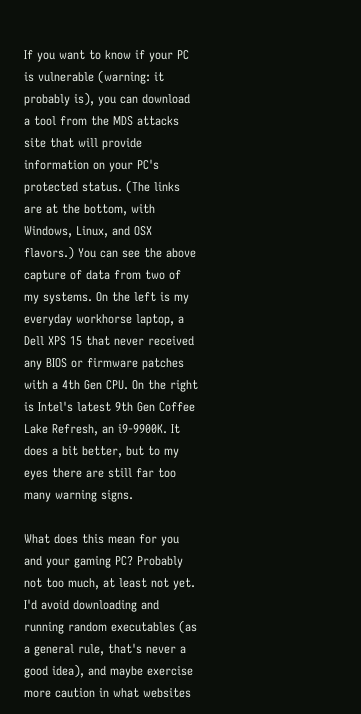If you want to know if your PC is vulnerable (warning: it probably is), you can download a tool from the MDS attacks site that will provide information on your PC's protected status. (The links are at the bottom, with Windows, Linux, and OSX flavors.) You can see the above capture of data from two of my systems. On the left is my everyday workhorse laptop, a Dell XPS 15 that never received any BIOS or firmware patches with a 4th Gen CPU. On the right is Intel's latest 9th Gen Coffee Lake Refresh, an i9-9900K. It does a bit better, but to my eyes there are still far too many warning signs.

What does this mean for you and your gaming PC? Probably not too much, at least not yet. I'd avoid downloading and running random executables (as a general rule, that's never a good idea), and maybe exercise more caution in what websites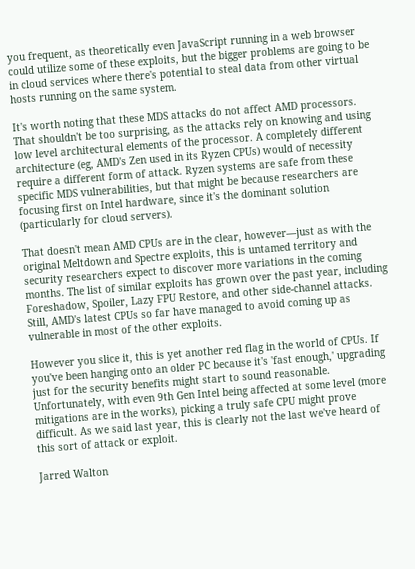you frequent, as theoretically even JavaScript running in a web browser could utilize some of these exploits, but the bigger problems are going to be in cloud services where there's potential to steal data from other virtual hosts running on the same system.

It's worth noting that these MDS attacks do not affect AMD processors. That shouldn't be too surprising, as the attacks rely on knowing and using low level architectural elements of the processor. A completely different architecture (eg, AMD's Zen used in its Ryzen CPUs) would of necessity require a different form of attack. Ryzen systems are safe from these specific MDS vulnerabilities, but that might be because researchers are focusing first on Intel hardware, since it's the dominant solution (particularly for cloud servers).

That doesn't mean AMD CPUs are in the clear, however—just as with the original Meltdown and Spectre exploits, this is untamed territory and security researchers expect to discover more variations in the coming months. The list of similar exploits has grown over the past year, including Foreshadow, Spoiler, Lazy FPU Restore, and other side-channel attacks. Still, AMD's latest CPUs so far have managed to avoid coming up as vulnerable in most of the other exploits.

However you slice it, this is yet another red flag in the world of CPUs. If you've been hanging onto an older PC because it's 'fast enough,' upgrading just for the security benefits might start to sound reasonable. Unfortunately, with even 9th Gen Intel being affected at some level (more mitigations are in the works), picking a truly safe CPU might prove difficult. As we said last year, this is clearly not the last we've heard of this sort of attack or exploit.

Jarred Walton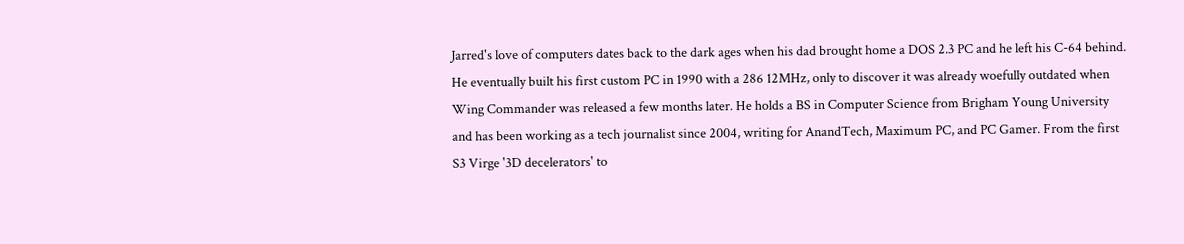Jarred's love of computers dates back to the dark ages when his dad brought home a DOS 2.3 PC and he left his C-64 behind. He eventually built his first custom PC in 1990 with a 286 12MHz, only to discover it was already woefully outdated when Wing Commander was released a few months later. He holds a BS in Computer Science from Brigham Young University and has been working as a tech journalist since 2004, writing for AnandTech, Maximum PC, and PC Gamer. From the first S3 Virge '3D decelerators' to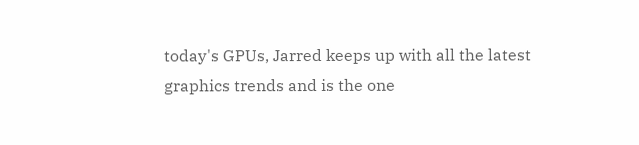today's GPUs, Jarred keeps up with all the latest graphics trends and is the one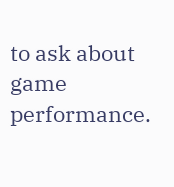to ask about game performance.